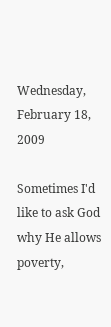Wednesday, February 18, 2009

Sometimes I'd like to ask God why He allows poverty,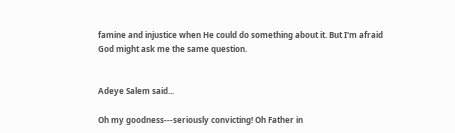famine and injustice when He could do something about it. But I'm afraid God might ask me the same question.


Adeye Salem said...

Oh my goodness---seriously convicting! Oh Father in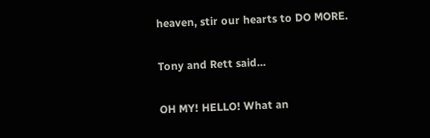heaven, stir our hearts to DO MORE.

Tony and Rett said...

OH MY! HELLO! What an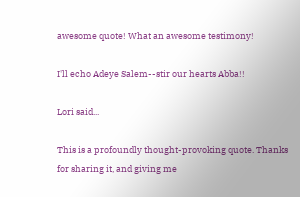awesome quote! What an awesome testimony!

I'll echo Adeye Salem--stir our hearts Abba!!

Lori said...

This is a profoundly thought-provoking quote. Thanks for sharing it, and giving me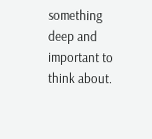something deep and important to think about.